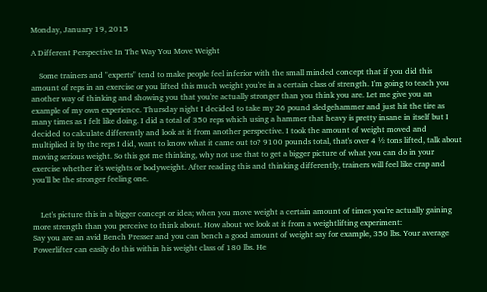Monday, January 19, 2015

A Different Perspective In The Way You Move Weight

    Some trainers and "experts" tend to make people feel inferior with the small minded concept that if you did this amount of reps in an exercise or you lifted this much weight you're in a certain class of strength. I'm going to teach you another way of thinking and showing you that you're actually stronger than you think you are. Let me give you an example of my own experience. Thursday night I decided to take my 26 pound sledgehammer and just hit the tire as many times as I felt like doing. I did a total of 350 reps which using a hammer that heavy is pretty insane in itself but I decided to calculate differently and look at it from another perspective. I took the amount of weight moved and multiplied it by the reps I did, want to know what it came out to? 9100 pounds total, that's over 4 ½ tons lifted, talk about moving serious weight. So this got me thinking, why not use that to get a bigger picture of what you can do in your exercise whether it's weights or bodyweight. After reading this and thinking differently, trainers will feel like crap and you'll be the stronger feeling one.


    Let's picture this in a bigger concept or idea; when you move weight a certain amount of times you're actually gaining more strength than you perceive to think about. How about we look at it from a weightlifting experiment:
Say you are an avid Bench Presser and you can bench a good amount of weight say for example, 350 lbs. Your average Powerlifter can easily do this within his weight class of 180 lbs. He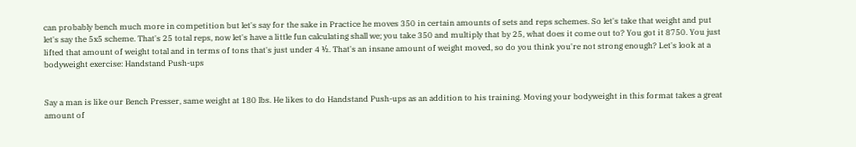can probably bench much more in competition but let's say for the sake in Practice he moves 350 in certain amounts of sets and reps schemes. So let's take that weight and put let's say the 5x5 scheme. That's 25 total reps, now let's have a little fun calculating shall we; you take 350 and multiply that by 25, what does it come out to? You got it 8750. You just lifted that amount of weight total and in terms of tons that's just under 4 ½. That's an insane amount of weight moved, so do you think you're not strong enough? Let's look at a bodyweight exercise: Handstand Push-ups


Say a man is like our Bench Presser, same weight at 180 lbs. He likes to do Handstand Push-ups as an addition to his training. Moving your bodyweight in this format takes a great amount of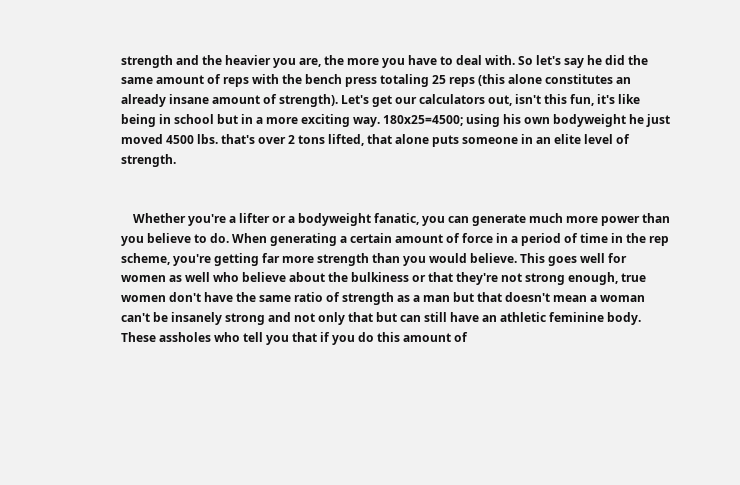strength and the heavier you are, the more you have to deal with. So let's say he did the same amount of reps with the bench press totaling 25 reps (this alone constitutes an already insane amount of strength). Let's get our calculators out, isn't this fun, it's like being in school but in a more exciting way. 180x25=4500; using his own bodyweight he just moved 4500 lbs. that's over 2 tons lifted, that alone puts someone in an elite level of strength.


    Whether you're a lifter or a bodyweight fanatic, you can generate much more power than you believe to do. When generating a certain amount of force in a period of time in the rep scheme, you're getting far more strength than you would believe. This goes well for women as well who believe about the bulkiness or that they're not strong enough, true women don't have the same ratio of strength as a man but that doesn't mean a woman can't be insanely strong and not only that but can still have an athletic feminine body. These assholes who tell you that if you do this amount of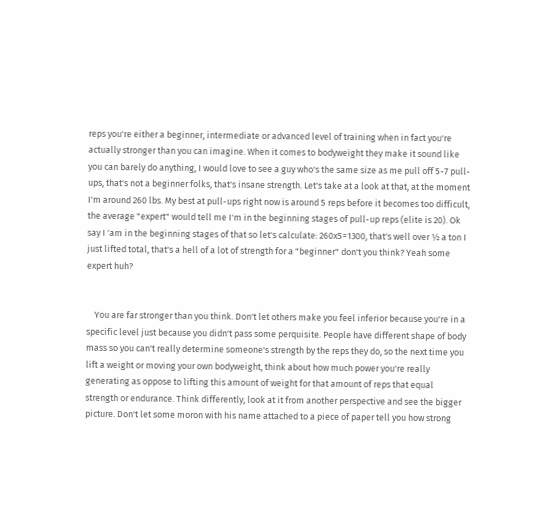reps you're either a beginner, intermediate or advanced level of training when in fact you're actually stronger than you can imagine. When it comes to bodyweight they make it sound like you can barely do anything, I would love to see a guy who's the same size as me pull off 5-7 pull-ups, that's not a beginner folks, that's insane strength. Let's take at a look at that, at the moment I'm around 260 lbs. My best at pull-ups right now is around 5 reps before it becomes too difficult, the average "expert" would tell me I'm in the beginning stages of pull-up reps (elite is 20). Ok say I 'am in the beginning stages of that so let's calculate: 260x5=1300, that's well over ½ a ton I just lifted total, that's a hell of a lot of strength for a "beginner" don't you think? Yeah some expert huh?


    You are far stronger than you think. Don't let others make you feel inferior because you're in a specific level just because you didn't pass some perquisite. People have different shape of body mass so you can't really determine someone's strength by the reps they do, so the next time you lift a weight or moving your own bodyweight, think about how much power you're really generating as oppose to lifting this amount of weight for that amount of reps that equal strength or endurance. Think differently, look at it from another perspective and see the bigger picture. Don't let some moron with his name attached to a piece of paper tell you how strong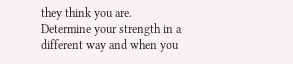they think you are. Determine your strength in a different way and when you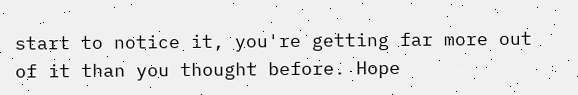start to notice it, you're getting far more out of it than you thought before. Hope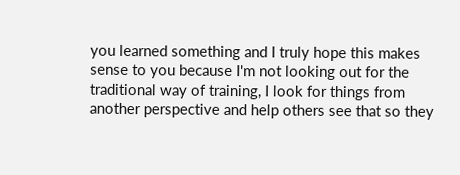you learned something and I truly hope this makes sense to you because I'm not looking out for the traditional way of training, I look for things from another perspective and help others see that so they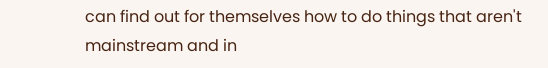can find out for themselves how to do things that aren't mainstream and in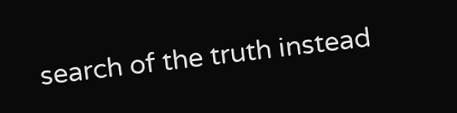search of the truth instead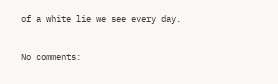of a white lie we see every day.

No comments: